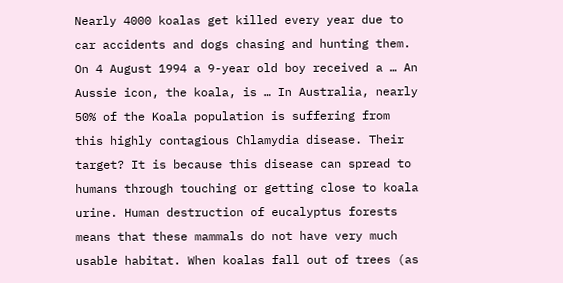Nearly 4000 koalas get killed every year due to car accidents and dogs chasing and hunting them. On 4 August 1994 a 9-year old boy received a … An Aussie icon, the koala, is … In Australia, nearly 50% of the Koala population is suffering from this highly contagious Chlamydia disease. Their target? It is because this disease can spread to humans through touching or getting close to koala urine. Human destruction of eucalyptus forests means that these mammals do not have very much usable habitat. When koalas fall out of trees (as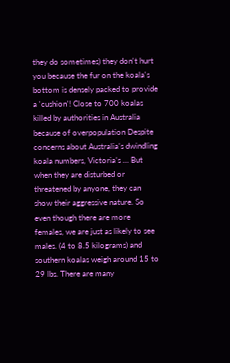they do sometimes) they don't hurt you because the fur on the koala's bottom is densely packed to provide a 'cushion'! Close to 700 koalas killed by authorities in Australia because of overpopulation Despite concerns about Australia’s dwindling koala numbers, Victoria’s … But when they are disturbed or threatened by anyone, they can show their aggressive nature. So even though there are more females, we are just as likely to see males. (4 to 8.5 kilograms) and southern koalas weigh around 15 to 29 lbs. There are many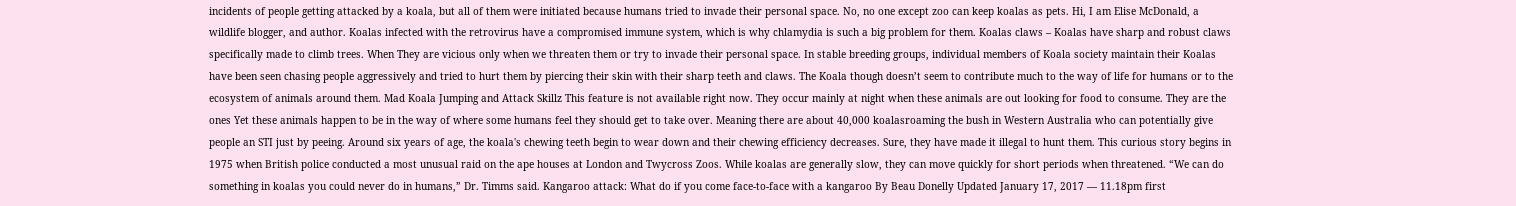incidents of people getting attacked by a koala, but all of them were initiated because humans tried to invade their personal space. No, no one except zoo can keep koalas as pets. Hi, I am Elise McDonald, a wildlife blogger, and author. Koalas infected with the retrovirus have a compromised immune system, which is why chlamydia is such a big problem for them. Koalas claws – Koalas have sharp and robust claws specifically made to climb trees. When They are vicious only when we threaten them or try to invade their personal space. In stable breeding groups, individual members of Koala society maintain their Koalas have been seen chasing people aggressively and tried to hurt them by piercing their skin with their sharp teeth and claws. The Koala though doesn’t seem to contribute much to the way of life for humans or to the ecosystem of animals around them. Mad Koala Jumping and Attack Skillz This feature is not available right now. They occur mainly at night when these animals are out looking for food to consume. They are the ones Yet these animals happen to be in the way of where some humans feel they should get to take over. Meaning there are about 40,000 koalasroaming the bush in Western Australia who can potentially give people an STI just by peeing. Around six years of age, the koala's chewing teeth begin to wear down and their chewing efficiency decreases. Sure, they have made it illegal to hunt them. This curious story begins in 1975 when British police conducted a most unusual raid on the ape houses at London and Twycross Zoos. While koalas are generally slow, they can move quickly for short periods when threatened. “We can do something in koalas you could never do in humans,” Dr. Timms said. Kangaroo attack: What do if you come face-to-face with a kangaroo By Beau Donelly Updated January 17, 2017 — 11.18pm first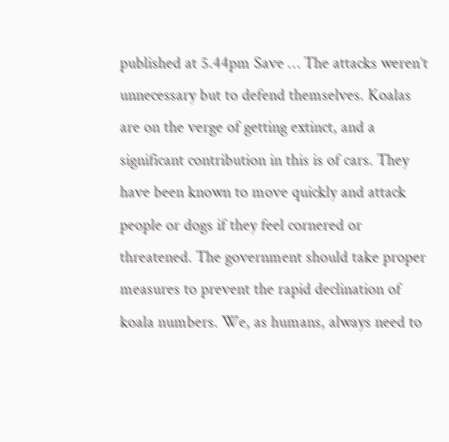published at 5.44pm Save … The attacks weren’t unnecessary but to defend themselves. Koalas are on the verge of getting extinct, and a significant contribution in this is of cars. They have been known to move quickly and attack people or dogs if they feel cornered or threatened. The government should take proper measures to prevent the rapid declination of koala numbers. We, as humans, always need to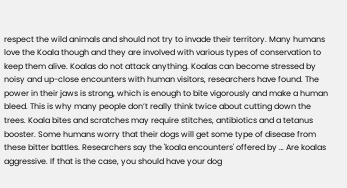respect the wild animals and should not try to invade their territory. Many humans love the Koala though and they are involved with various types of conservation to keep them alive. Koalas do not attack anything. Koalas can become stressed by noisy and up-close encounters with human visitors, researchers have found. The power in their jaws is strong, which is enough to bite vigorously and make a human bleed. This is why many people don’t really think twice about cutting down the trees. Koala bites and scratches may require stitches, antibiotics and a tetanus booster. Some humans worry that their dogs will get some type of disease from these bitter battles. Researchers say the 'koala encounters' offered by … Are koalas aggressive. If that is the case, you should have your dog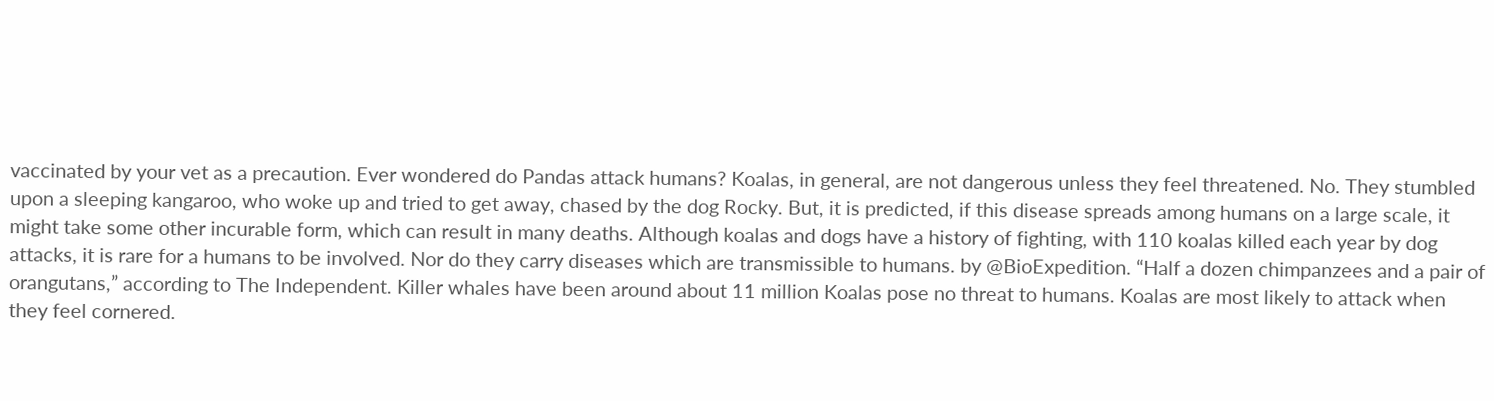vaccinated by your vet as a precaution. Ever wondered do Pandas attack humans? Koalas, in general, are not dangerous unless they feel threatened. No. They stumbled upon a sleeping kangaroo, who woke up and tried to get away, chased by the dog Rocky. But, it is predicted, if this disease spreads among humans on a large scale, it might take some other incurable form, which can result in many deaths. Although koalas and dogs have a history of fighting, with 110 koalas killed each year by dog attacks, it is rare for a humans to be involved. Nor do they carry diseases which are transmissible to humans. by @BioExpedition. “Half a dozen chimpanzees and a pair of orangutans,” according to The Independent. Killer whales have been around about 11 million Koalas pose no threat to humans. Koalas are most likely to attack when they feel cornered.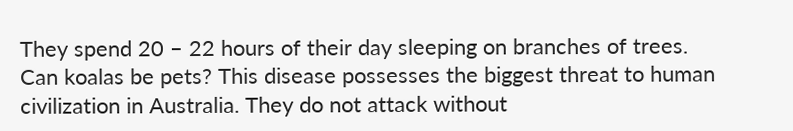They spend 20 – 22 hours of their day sleeping on branches of trees. Can koalas be pets? This disease possesses the biggest threat to human civilization in Australia. They do not attack without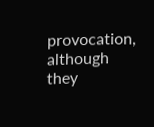provocation, although they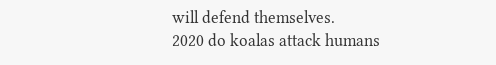will defend themselves.
2020 do koalas attack humans